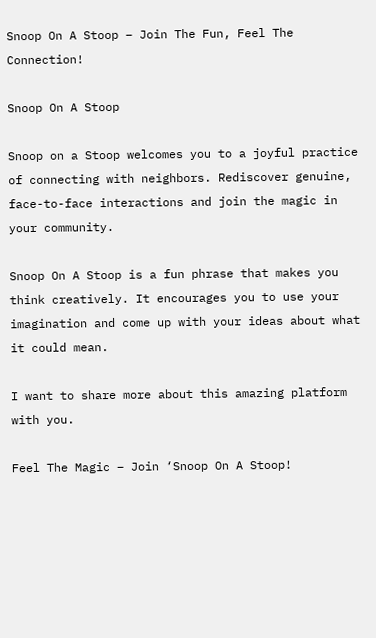Snoop On A Stoop – Join The Fun, Feel The Connection!

Snoop On A Stoop

Snoop on a Stoop welcomes you to a joyful practice of connecting with neighbors. Rediscover genuine, face-to-face interactions and join the magic in your community.

Snoop On A Stoop is a fun phrase that makes you think creatively. It encourages you to use your imagination and come up with your ideas about what it could mean.

I want to share more about this amazing platform with you.

Feel The Magic – Join ‘Snoop On A Stoop!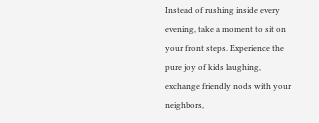Instead of rushing inside every evening, take a moment to sit on your front steps. Experience the pure joy of kids laughing, exchange friendly nods with your neighbors,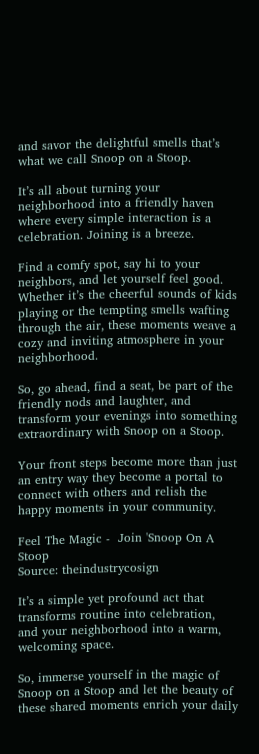and savor the delightful smells that’s what we call Snoop on a Stoop.

It’s all about turning your neighborhood into a friendly haven where every simple interaction is a celebration. Joining is a breeze.

Find a comfy spot, say hi to your neighbors, and let yourself feel good. Whether it’s the cheerful sounds of kids playing or the tempting smells wafting through the air, these moments weave a cozy and inviting atmosphere in your neighborhood.

So, go ahead, find a seat, be part of the friendly nods and laughter, and transform your evenings into something extraordinary with Snoop on a Stoop.

Your front steps become more than just an entry way they become a portal to connect with others and relish the happy moments in your community.

Feel The Magic -  Join 'Snoop On A Stoop
Source: theindustrycosign

It’s a simple yet profound act that transforms routine into celebration, and your neighborhood into a warm, welcoming space.

So, immerse yourself in the magic of Snoop on a Stoop and let the beauty of these shared moments enrich your daily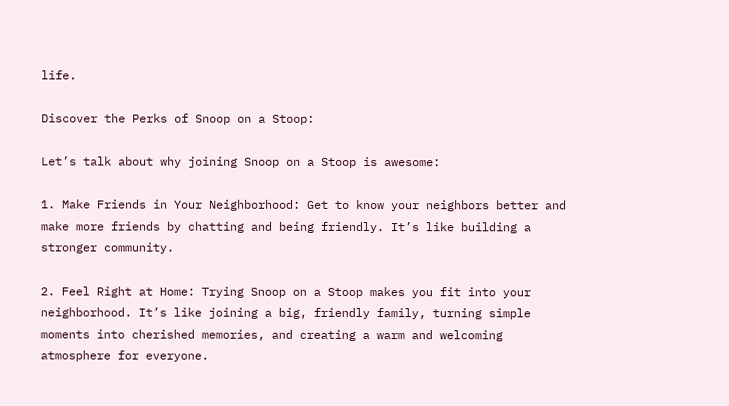life.

Discover the Perks of Snoop on a Stoop:

Let’s talk about why joining Snoop on a Stoop is awesome:

1. Make Friends in Your Neighborhood: Get to know your neighbors better and make more friends by chatting and being friendly. It’s like building a stronger community.

2. Feel Right at Home: Trying Snoop on a Stoop makes you fit into your neighborhood. It’s like joining a big, friendly family, turning simple moments into cherished memories, and creating a warm and welcoming atmosphere for everyone.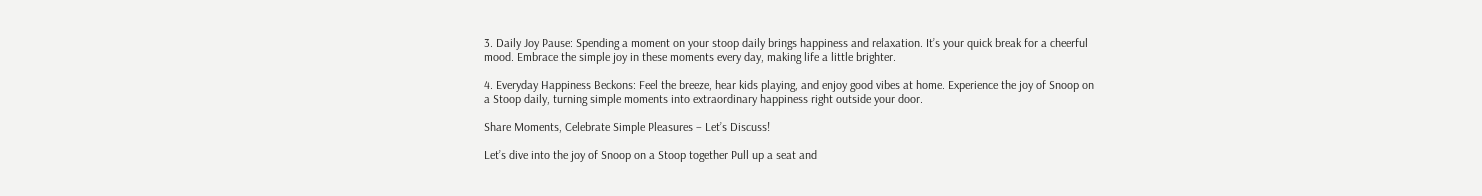3. Daily Joy Pause: Spending a moment on your stoop daily brings happiness and relaxation. It’s your quick break for a cheerful mood. Embrace the simple joy in these moments every day, making life a little brighter.

4. Everyday Happiness Beckons: Feel the breeze, hear kids playing, and enjoy good vibes at home. Experience the joy of Snoop on a Stoop daily, turning simple moments into extraordinary happiness right outside your door.

Share Moments, Celebrate Simple Pleasures – Let’s Discuss!

Let’s dive into the joy of Snoop on a Stoop together Pull up a seat and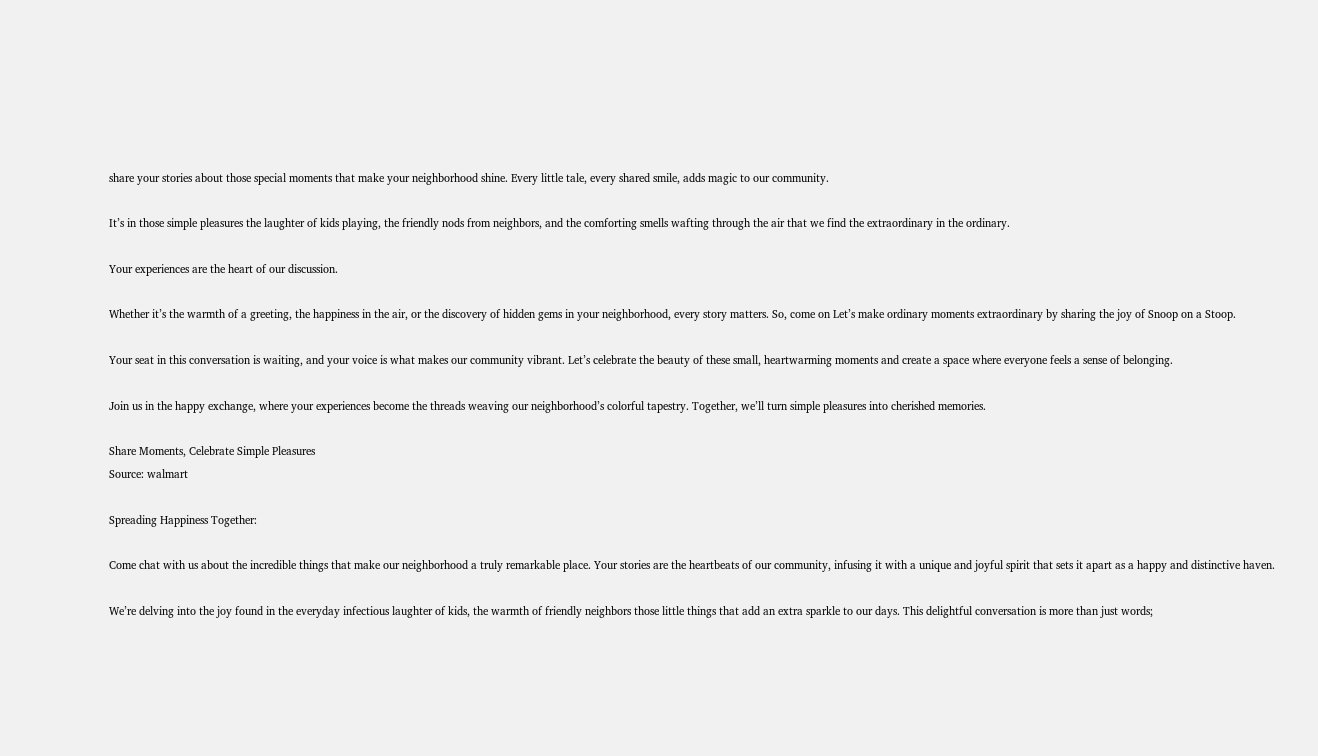share your stories about those special moments that make your neighborhood shine. Every little tale, every shared smile, adds magic to our community.

It’s in those simple pleasures the laughter of kids playing, the friendly nods from neighbors, and the comforting smells wafting through the air that we find the extraordinary in the ordinary.

Your experiences are the heart of our discussion.

Whether it’s the warmth of a greeting, the happiness in the air, or the discovery of hidden gems in your neighborhood, every story matters. So, come on Let’s make ordinary moments extraordinary by sharing the joy of Snoop on a Stoop.

Your seat in this conversation is waiting, and your voice is what makes our community vibrant. Let’s celebrate the beauty of these small, heartwarming moments and create a space where everyone feels a sense of belonging.

Join us in the happy exchange, where your experiences become the threads weaving our neighborhood’s colorful tapestry. Together, we’ll turn simple pleasures into cherished memories.

Share Moments, Celebrate Simple Pleasures
Source: walmart

Spreading Happiness Together:

Come chat with us about the incredible things that make our neighborhood a truly remarkable place. Your stories are the heartbeats of our community, infusing it with a unique and joyful spirit that sets it apart as a happy and distinctive haven.

We’re delving into the joy found in the everyday infectious laughter of kids, the warmth of friendly neighbors those little things that add an extra sparkle to our days. This delightful conversation is more than just words;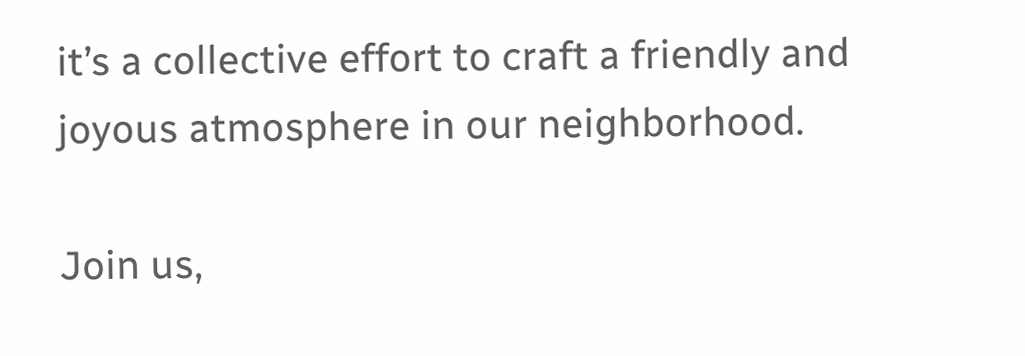it’s a collective effort to craft a friendly and joyous atmosphere in our neighborhood.

Join us,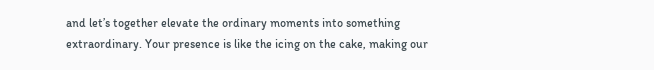and let’s together elevate the ordinary moments into something extraordinary. Your presence is like the icing on the cake, making our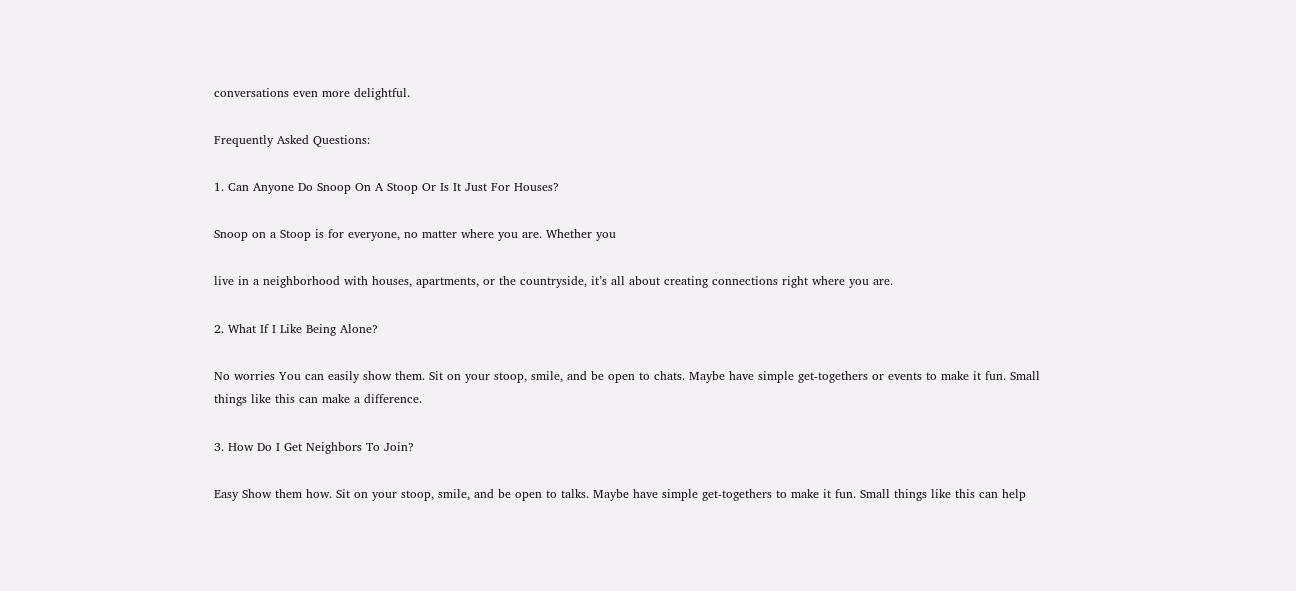conversations even more delightful.

Frequently Asked Questions:

1. Can Anyone Do Snoop On A Stoop Or Is It Just For Houses?

Snoop on a Stoop is for everyone, no matter where you are. Whether you

live in a neighborhood with houses, apartments, or the countryside, it’s all about creating connections right where you are.

2. What If I Like Being Alone?

No worries You can easily show them. Sit on your stoop, smile, and be open to chats. Maybe have simple get-togethers or events to make it fun. Small things like this can make a difference.

3. How Do I Get Neighbors To Join?

Easy Show them how. Sit on your stoop, smile, and be open to talks. Maybe have simple get-togethers to make it fun. Small things like this can help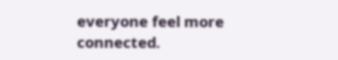everyone feel more connected.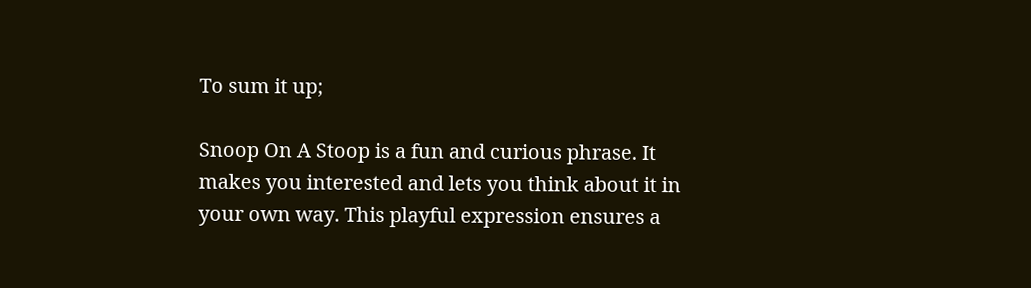To sum it up;

Snoop On A Stoop is a fun and curious phrase. It makes you interested and lets you think about it in your own way. This playful expression ensures a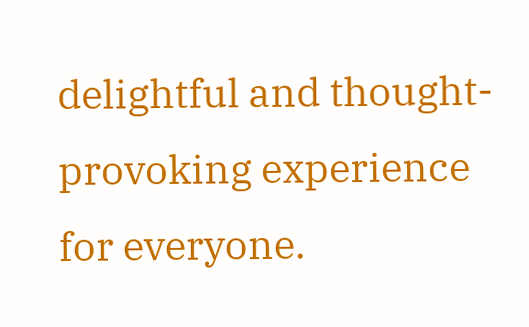delightful and thought-provoking experience for everyone.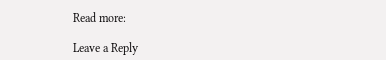Read more:

Leave a Reply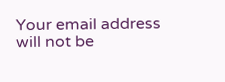Your email address will not be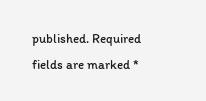published. Required fields are marked *